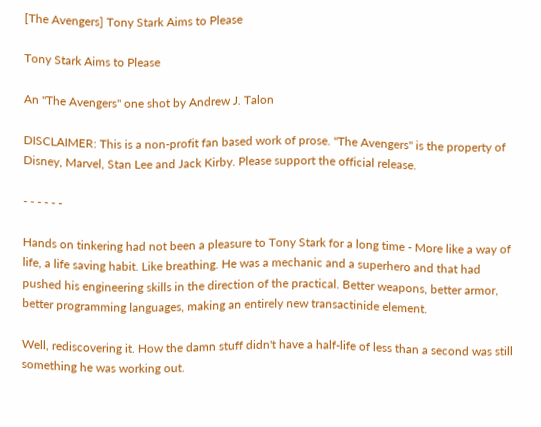[The Avengers] Tony Stark Aims to Please

Tony Stark Aims to Please

An "The Avengers" one shot by Andrew J. Talon

DISCLAIMER: This is a non-profit fan based work of prose. "The Avengers" is the property of Disney, Marvel, Stan Lee and Jack Kirby. Please support the official release.

- - - - - -

Hands on tinkering had not been a pleasure to Tony Stark for a long time - More like a way of life, a life saving habit. Like breathing. He was a mechanic and a superhero and that had pushed his engineering skills in the direction of the practical. Better weapons, better armor, better programming languages, making an entirely new transactinide element.

Well, rediscovering it. How the damn stuff didn't have a half-life of less than a second was still something he was working out.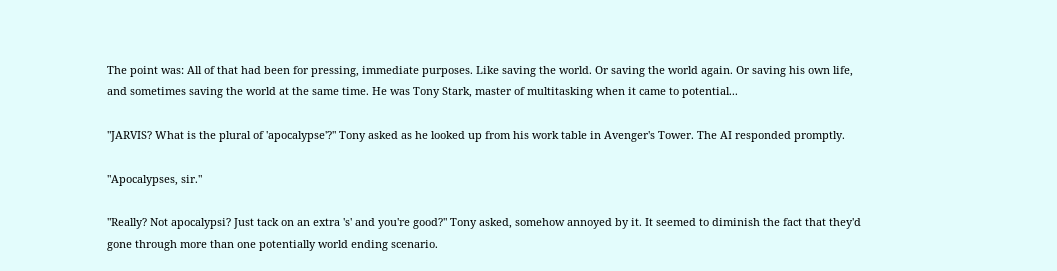The point was: All of that had been for pressing, immediate purposes. Like saving the world. Or saving the world again. Or saving his own life, and sometimes saving the world at the same time. He was Tony Stark, master of multitasking when it came to potential...

"JARVIS? What is the plural of 'apocalypse'?" Tony asked as he looked up from his work table in Avenger's Tower. The AI responded promptly.

"Apocalypses, sir."

"Really? Not apocalypsi? Just tack on an extra 's' and you're good?" Tony asked, somehow annoyed by it. It seemed to diminish the fact that they'd gone through more than one potentially world ending scenario.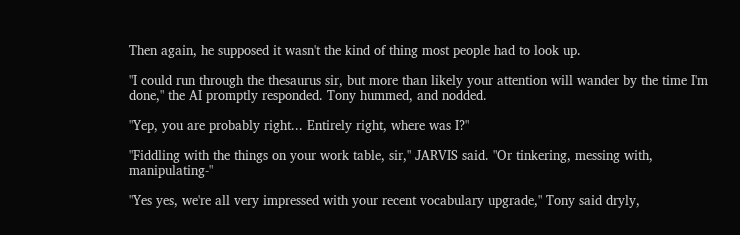Then again, he supposed it wasn't the kind of thing most people had to look up.

"I could run through the thesaurus sir, but more than likely your attention will wander by the time I'm done," the AI promptly responded. Tony hummed, and nodded.

"Yep, you are probably right... Entirely right, where was I?"

"Fiddling with the things on your work table, sir," JARVIS said. "Or tinkering, messing with, manipulating-"

"Yes yes, we're all very impressed with your recent vocabulary upgrade," Tony said dryly,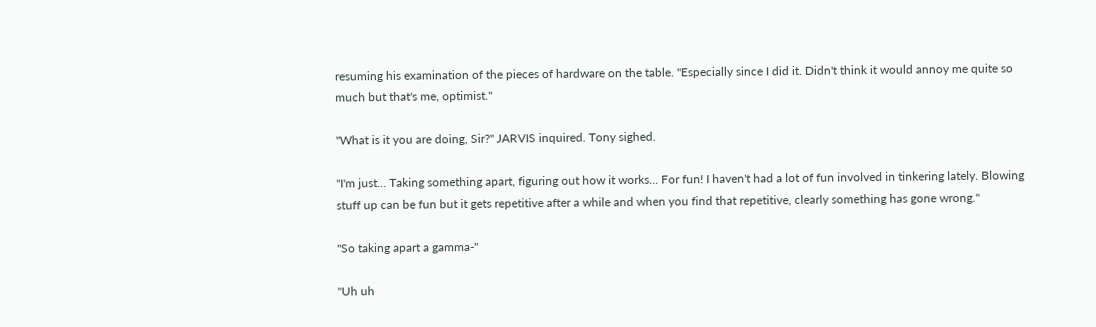resuming his examination of the pieces of hardware on the table. "Especially since I did it. Didn't think it would annoy me quite so much but that's me, optimist."

"What is it you are doing, Sir?" JARVIS inquired. Tony sighed.

"I'm just... Taking something apart, figuring out how it works... For fun! I haven't had a lot of fun involved in tinkering lately. Blowing stuff up can be fun but it gets repetitive after a while and when you find that repetitive, clearly something has gone wrong."

"So taking apart a gamma-"

"Uh uh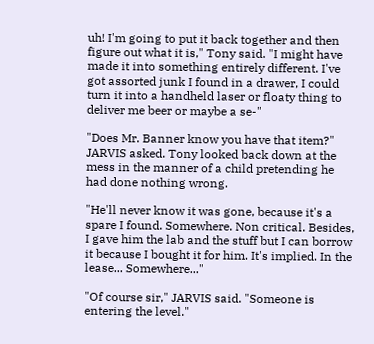uh! I'm going to put it back together and then figure out what it is," Tony said. "I might have made it into something entirely different. I've got assorted junk I found in a drawer, I could turn it into a handheld laser or floaty thing to deliver me beer or maybe a se-"

"Does Mr. Banner know you have that item?" JARVIS asked. Tony looked back down at the mess in the manner of a child pretending he had done nothing wrong.

"He'll never know it was gone, because it's a spare I found. Somewhere. Non critical. Besides, I gave him the lab and the stuff but I can borrow it because I bought it for him. It's implied. In the lease... Somewhere..."

"Of course sir," JARVIS said. "Someone is entering the level."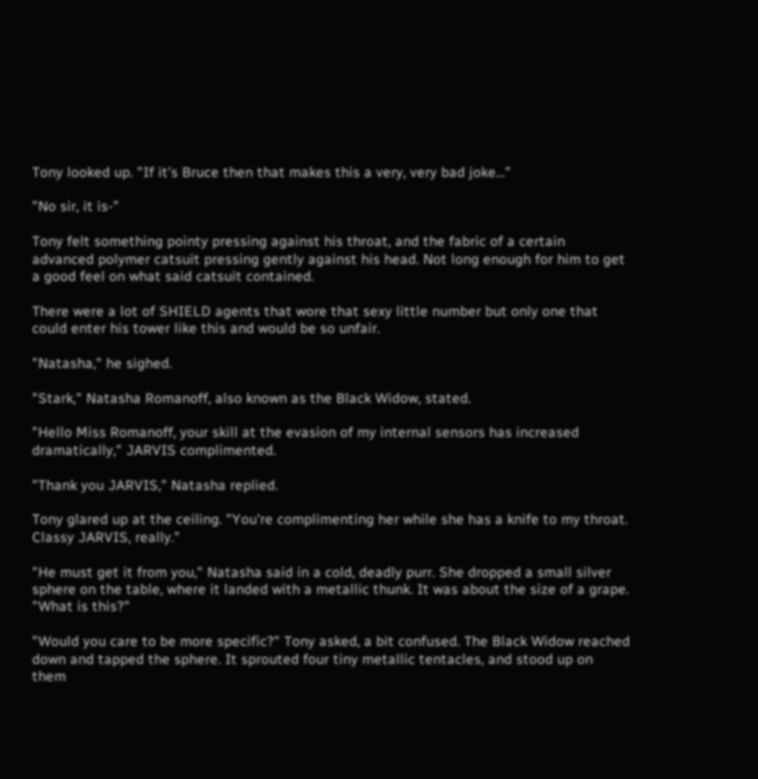Tony looked up. "If it's Bruce then that makes this a very, very bad joke..."

"No sir, it is-"

Tony felt something pointy pressing against his throat, and the fabric of a certain advanced polymer catsuit pressing gently against his head. Not long enough for him to get a good feel on what said catsuit contained.

There were a lot of SHIELD agents that wore that sexy little number but only one that could enter his tower like this and would be so unfair.

"Natasha," he sighed.

"Stark," Natasha Romanoff, also known as the Black Widow, stated.

"Hello Miss Romanoff, your skill at the evasion of my internal sensors has increased dramatically," JARVIS complimented.

"Thank you JARVIS," Natasha replied.

Tony glared up at the ceiling. "You're complimenting her while she has a knife to my throat. Classy JARVIS, really."

"He must get it from you," Natasha said in a cold, deadly purr. She dropped a small silver sphere on the table, where it landed with a metallic thunk. It was about the size of a grape. "What is this?"

"Would you care to be more specific?" Tony asked, a bit confused. The Black Widow reached down and tapped the sphere. It sprouted four tiny metallic tentacles, and stood up on them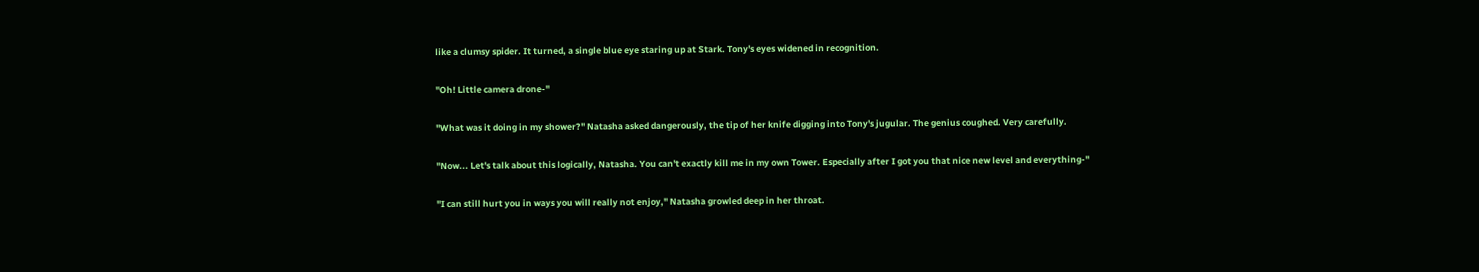like a clumsy spider. It turned, a single blue eye staring up at Stark. Tony's eyes widened in recognition.

"Oh! Little camera drone-"

"What was it doing in my shower?" Natasha asked dangerously, the tip of her knife digging into Tony's jugular. The genius coughed. Very carefully.

"Now... Let's talk about this logically, Natasha. You can't exactly kill me in my own Tower. Especially after I got you that nice new level and everything-"

"I can still hurt you in ways you will really not enjoy," Natasha growled deep in her throat.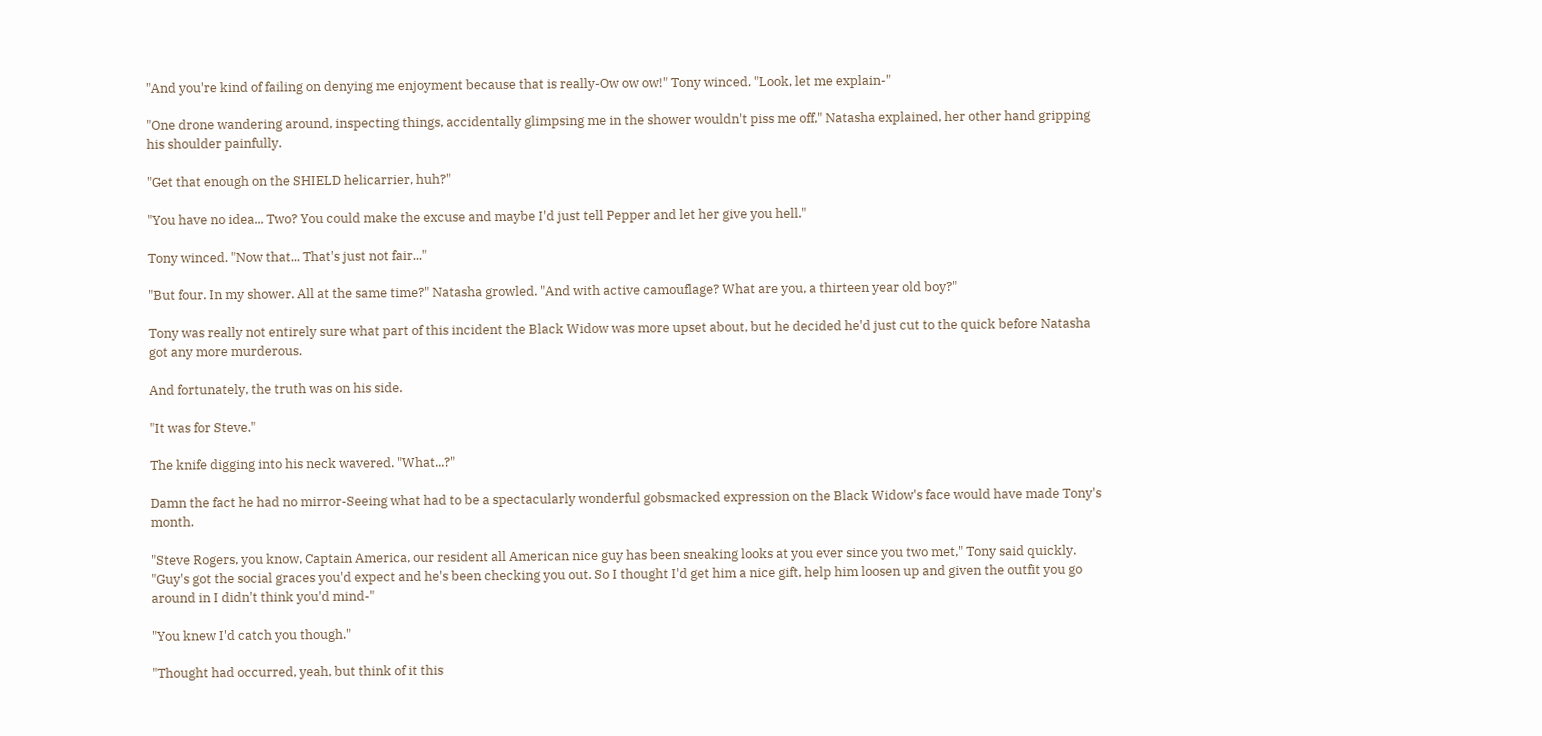"And you're kind of failing on denying me enjoyment because that is really-Ow ow ow!" Tony winced. "Look, let me explain-"

"One drone wandering around, inspecting things, accidentally glimpsing me in the shower wouldn't piss me off," Natasha explained, her other hand gripping his shoulder painfully.

"Get that enough on the SHIELD helicarrier, huh?"

"You have no idea... Two? You could make the excuse and maybe I'd just tell Pepper and let her give you hell."

Tony winced. "Now that... That's just not fair..."

"But four. In my shower. All at the same time?" Natasha growled. "And with active camouflage? What are you, a thirteen year old boy?"

Tony was really not entirely sure what part of this incident the Black Widow was more upset about, but he decided he'd just cut to the quick before Natasha got any more murderous.

And fortunately, the truth was on his side.

"It was for Steve."

The knife digging into his neck wavered. "What...?"

Damn the fact he had no mirror-Seeing what had to be a spectacularly wonderful gobsmacked expression on the Black Widow's face would have made Tony's month.

"Steve Rogers, you know, Captain America, our resident all American nice guy has been sneaking looks at you ever since you two met," Tony said quickly. "Guy's got the social graces you'd expect and he's been checking you out. So I thought I'd get him a nice gift, help him loosen up and given the outfit you go around in I didn't think you'd mind-"

"You knew I'd catch you though."

"Thought had occurred, yeah, but think of it this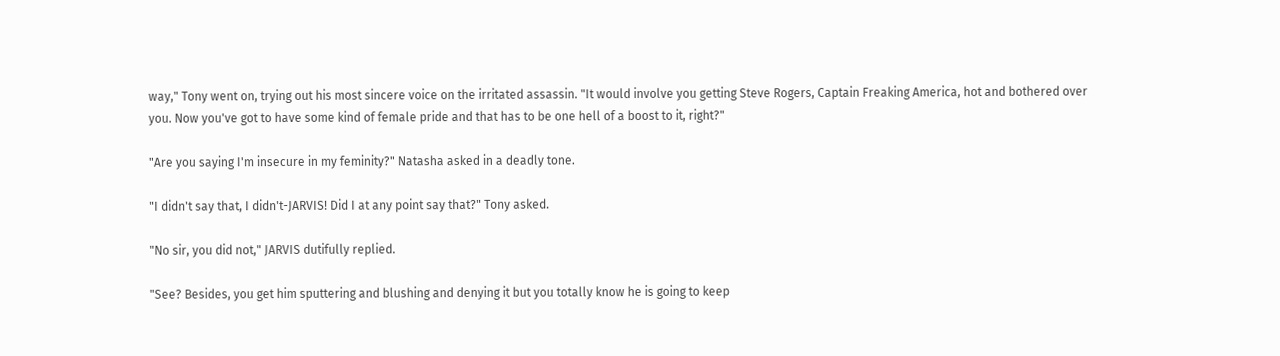way," Tony went on, trying out his most sincere voice on the irritated assassin. "It would involve you getting Steve Rogers, Captain Freaking America, hot and bothered over you. Now you've got to have some kind of female pride and that has to be one hell of a boost to it, right?"

"Are you saying I'm insecure in my feminity?" Natasha asked in a deadly tone.

"I didn't say that, I didn't-JARVIS! Did I at any point say that?" Tony asked.

"No sir, you did not," JARVIS dutifully replied.

"See? Besides, you get him sputtering and blushing and denying it but you totally know he is going to keep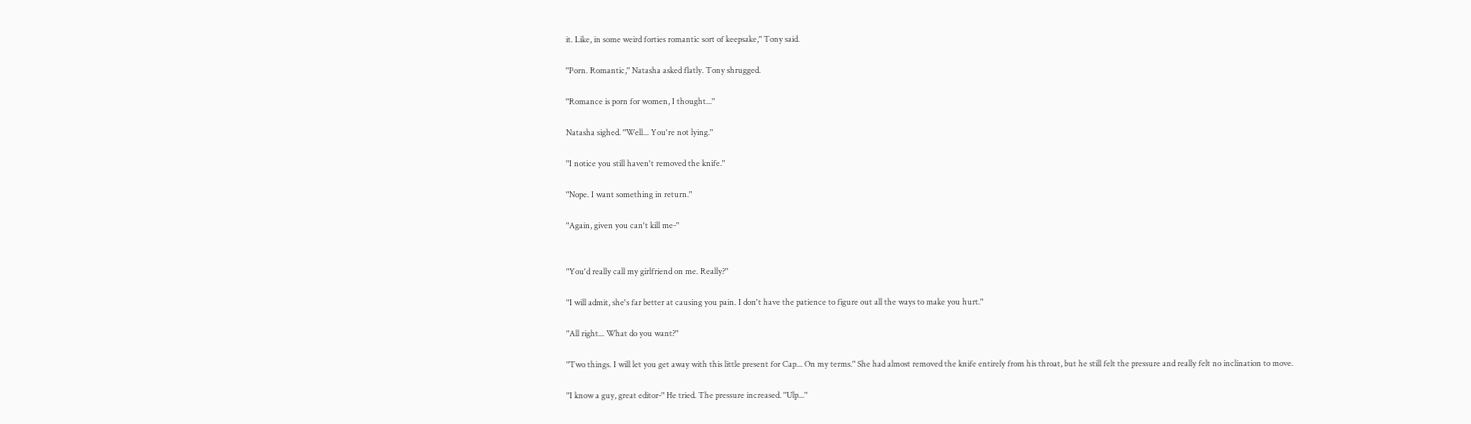it. Like, in some weird forties romantic sort of keepsake," Tony said.

"Porn. Romantic," Natasha asked flatly. Tony shrugged.

"Romance is porn for women, I thought..."

Natasha sighed. "Well... You're not lying."

"I notice you still haven't removed the knife."

"Nope. I want something in return."

"Again, given you can't kill me-"


"You'd really call my girlfriend on me. Really?"

"I will admit, she's far better at causing you pain. I don't have the patience to figure out all the ways to make you hurt."

"All right... What do you want?"

"Two things. I will let you get away with this little present for Cap... On my terms." She had almost removed the knife entirely from his throat, but he still felt the pressure and really felt no inclination to move.

"I know a guy, great editor-" He tried. The pressure increased. "Ulp..."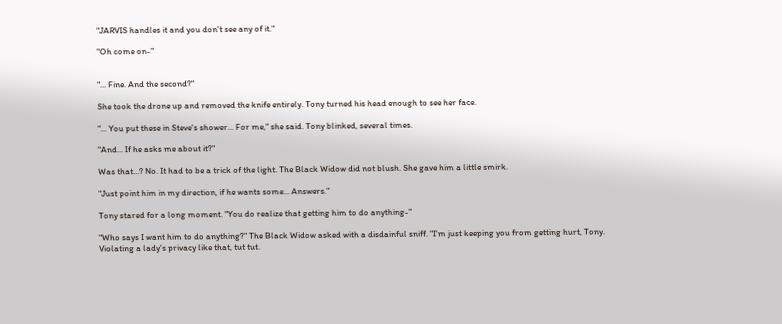"JARVIS handles it and you don't see any of it."

"Oh come on-"


"... Fine. And the second?"

She took the drone up and removed the knife entirely. Tony turned his head enough to see her face.

"... You put these in Steve's shower... For me," she said. Tony blinked, several times.

"And... If he asks me about it?"

Was that...? No. It had to be a trick of the light. The Black Widow did not blush. She gave him a little smirk.

"Just point him in my direction, if he wants some... Answers."

Tony stared for a long moment. "You do realize that getting him to do anything-"

"Who says I want him to do anything?" The Black Widow asked with a disdainful sniff. "I'm just keeping you from getting hurt, Tony. Violating a lady's privacy like that, tut tut.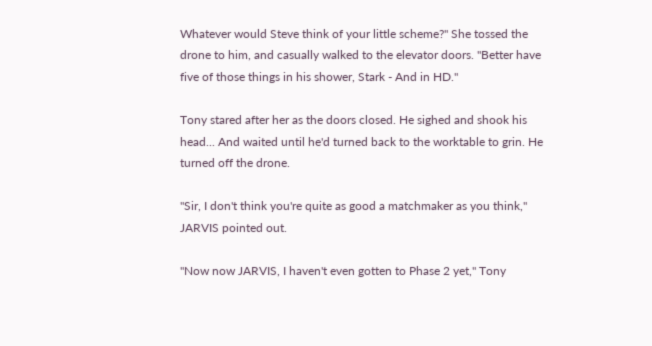Whatever would Steve think of your little scheme?" She tossed the drone to him, and casually walked to the elevator doors. "Better have five of those things in his shower, Stark - And in HD."

Tony stared after her as the doors closed. He sighed and shook his head... And waited until he'd turned back to the worktable to grin. He turned off the drone.

"Sir, I don't think you're quite as good a matchmaker as you think," JARVIS pointed out.

"Now now JARVIS, I haven't even gotten to Phase 2 yet," Tony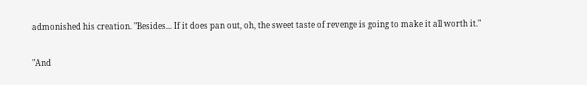admonished his creation. "Besides... If it does pan out, oh, the sweet taste of revenge is going to make it all worth it."

"And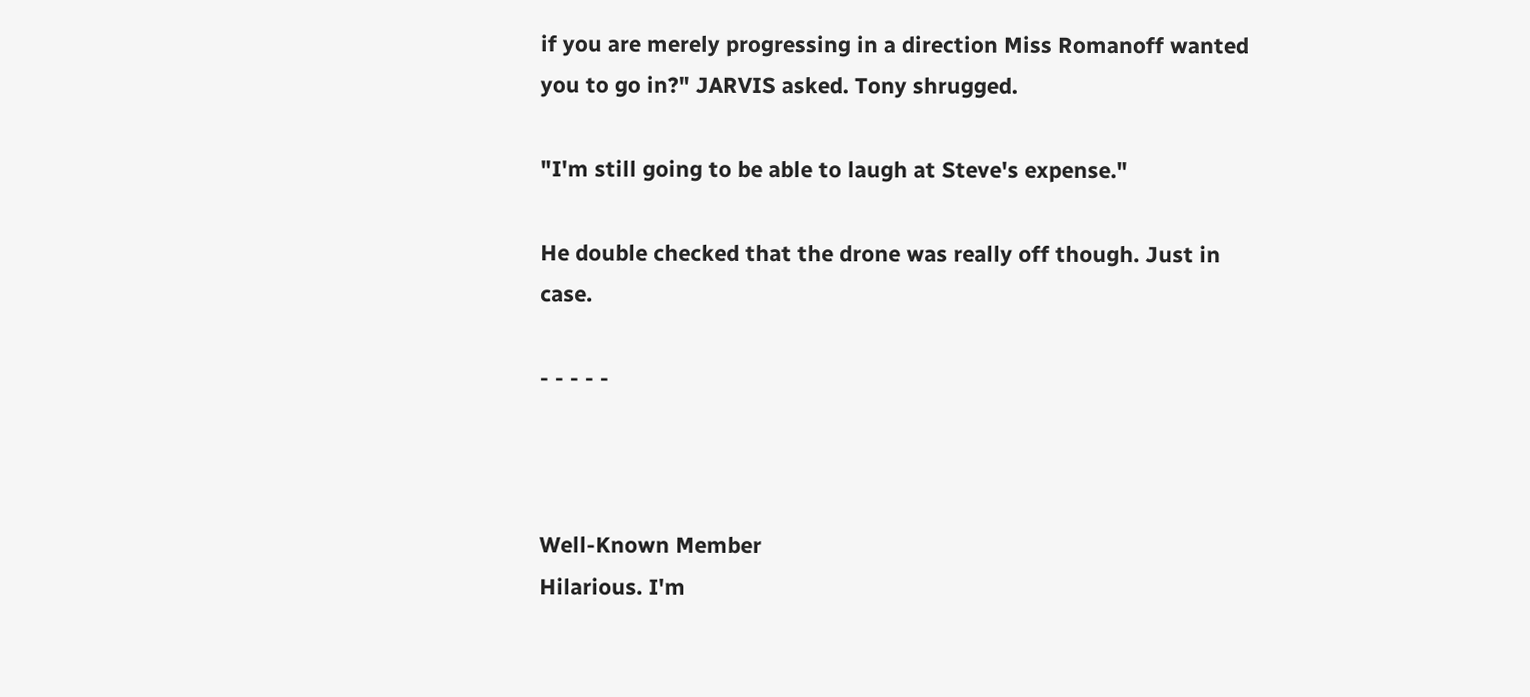if you are merely progressing in a direction Miss Romanoff wanted you to go in?" JARVIS asked. Tony shrugged.

"I'm still going to be able to laugh at Steve's expense."

He double checked that the drone was really off though. Just in case.

- - - - -



Well-Known Member
Hilarious. I'm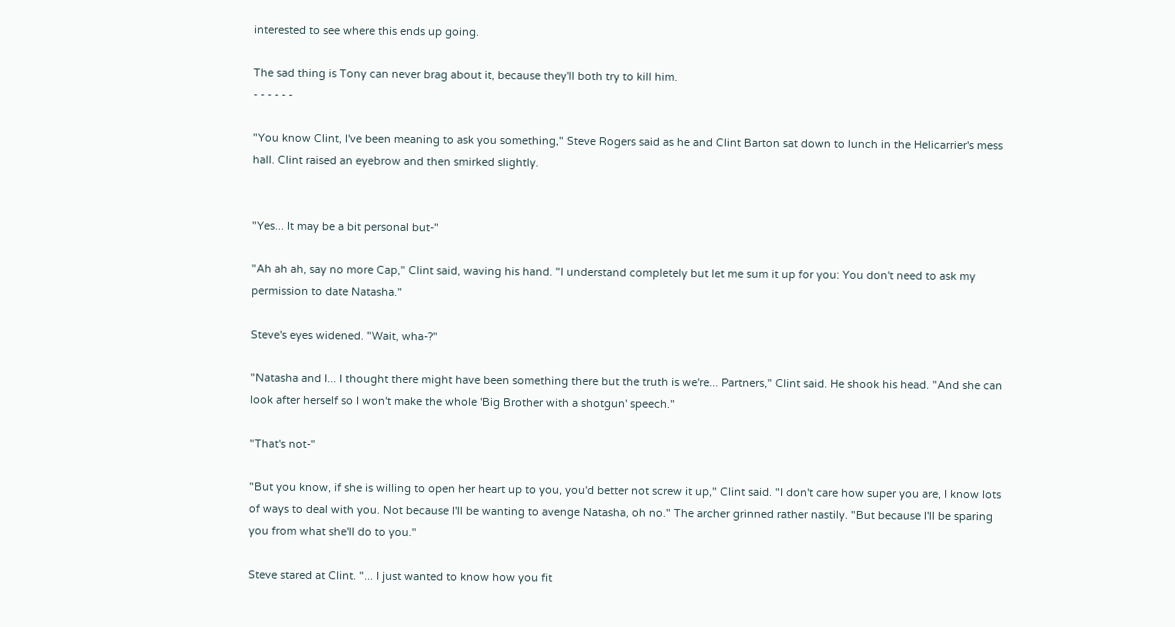interested to see where this ends up going.

The sad thing is Tony can never brag about it, because they'll both try to kill him.
- - - - - -

"You know Clint, I've been meaning to ask you something," Steve Rogers said as he and Clint Barton sat down to lunch in the Helicarrier's mess hall. Clint raised an eyebrow and then smirked slightly.


"Yes... It may be a bit personal but-"

"Ah ah ah, say no more Cap," Clint said, waving his hand. "I understand completely but let me sum it up for you: You don't need to ask my permission to date Natasha."

Steve's eyes widened. "Wait, wha-?"

"Natasha and I... I thought there might have been something there but the truth is we're... Partners," Clint said. He shook his head. "And she can look after herself so I won't make the whole 'Big Brother with a shotgun' speech."

"That's not-"

"But you know, if she is willing to open her heart up to you, you'd better not screw it up," Clint said. "I don't care how super you are, I know lots of ways to deal with you. Not because I'll be wanting to avenge Natasha, oh no." The archer grinned rather nastily. "But because I'll be sparing you from what she'll do to you."

Steve stared at Clint. "... I just wanted to know how you fit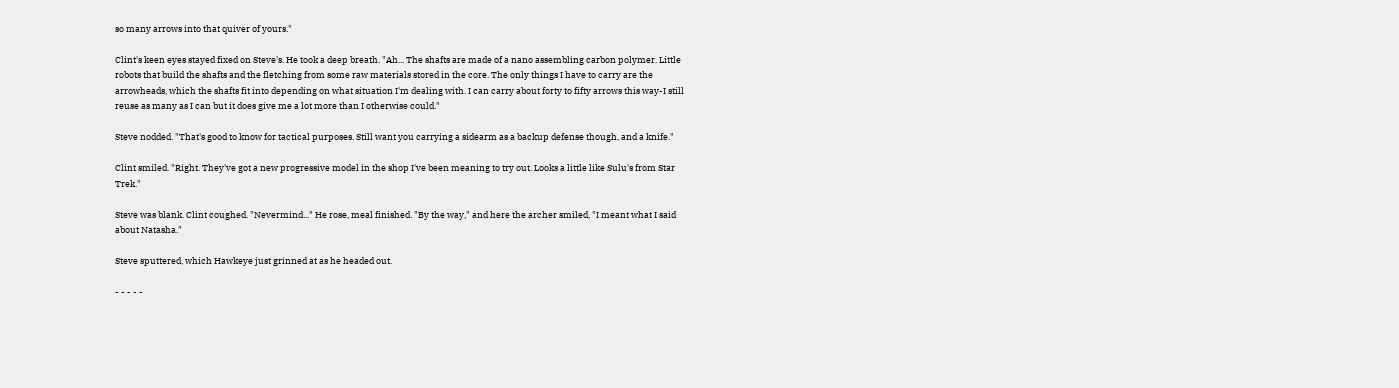so many arrows into that quiver of yours."

Clint's keen eyes stayed fixed on Steve's. He took a deep breath. "Ah... The shafts are made of a nano assembling carbon polymer. Little robots that build the shafts and the fletching from some raw materials stored in the core. The only things I have to carry are the arrowheads, which the shafts fit into depending on what situation I'm dealing with. I can carry about forty to fifty arrows this way-I still reuse as many as I can but it does give me a lot more than I otherwise could."

Steve nodded. "That's good to know for tactical purposes. Still want you carrying a sidearm as a backup defense though, and a knife."

Clint smiled. "Right. They've got a new progressive model in the shop I've been meaning to try out. Looks a little like Sulu's from Star Trek."

Steve was blank. Clint coughed. "Nevermind..." He rose, meal finished. "By the way," and here the archer smiled, "I meant what I said about Natasha."

Steve sputtered, which Hawkeye just grinned at as he headed out.

- - - - -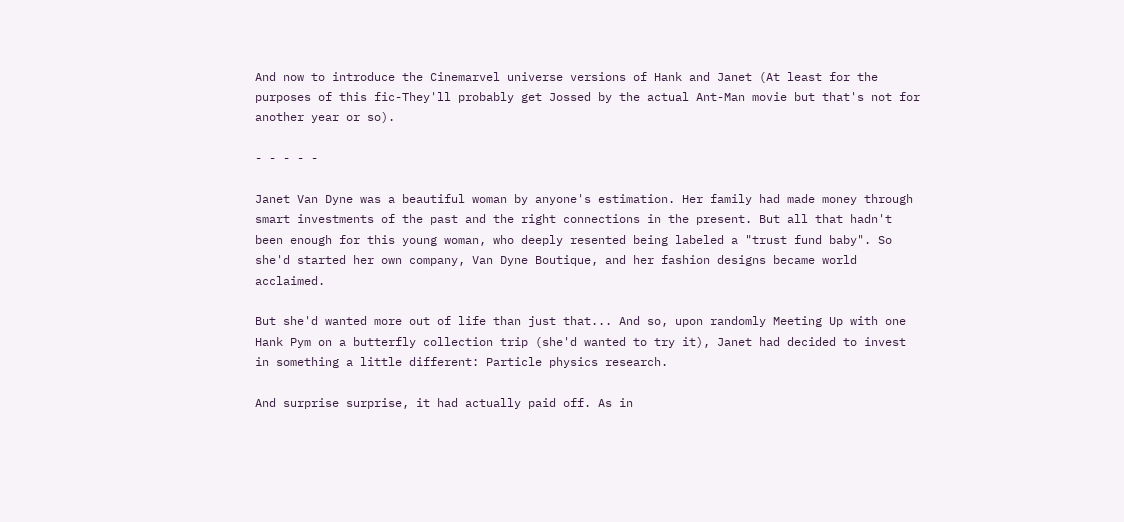And now to introduce the Cinemarvel universe versions of Hank and Janet (At least for the purposes of this fic-They'll probably get Jossed by the actual Ant-Man movie but that's not for another year or so).

- - - - -

Janet Van Dyne was a beautiful woman by anyone's estimation. Her family had made money through smart investments of the past and the right connections in the present. But all that hadn't been enough for this young woman, who deeply resented being labeled a "trust fund baby". So she'd started her own company, Van Dyne Boutique, and her fashion designs became world acclaimed.

But she'd wanted more out of life than just that... And so, upon randomly Meeting Up with one Hank Pym on a butterfly collection trip (she'd wanted to try it), Janet had decided to invest in something a little different: Particle physics research.

And surprise surprise, it had actually paid off. As in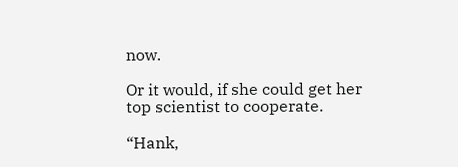now.

Or it would, if she could get her top scientist to cooperate.

“Hank,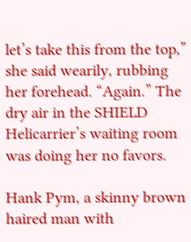let’s take this from the top,” she said wearily, rubbing her forehead. “Again.” The dry air in the SHIELD Helicarrier’s waiting room was doing her no favors.

Hank Pym, a skinny brown haired man with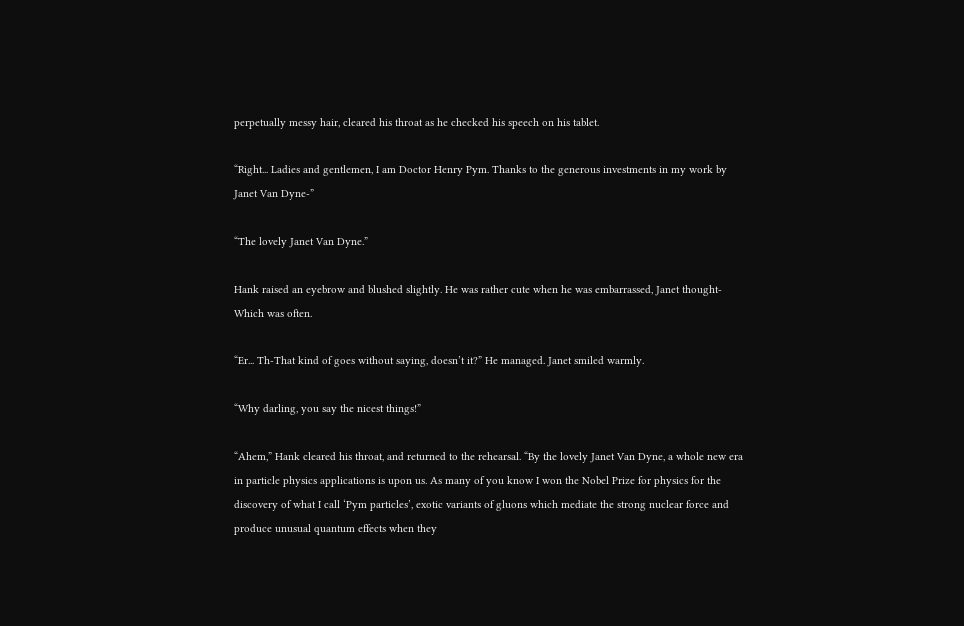perpetually messy hair, cleared his throat as he checked his speech on his tablet.

“Right... Ladies and gentlemen, I am Doctor Henry Pym. Thanks to the generous investments in my work by Janet Van Dyne-”

“The lovely Janet Van Dyne.”

Hank raised an eyebrow and blushed slightly. He was rather cute when he was embarrassed, Janet thought-Which was often.

“Er... Th-That kind of goes without saying, doesn’t it?” He managed. Janet smiled warmly.

“Why darling, you say the nicest things!”

“Ahem,” Hank cleared his throat, and returned to the rehearsal. “By the lovely Janet Van Dyne, a whole new era in particle physics applications is upon us. As many of you know I won the Nobel Prize for physics for the discovery of what I call ‘Pym particles’, exotic variants of gluons which mediate the strong nuclear force and produce unusual quantum effects when they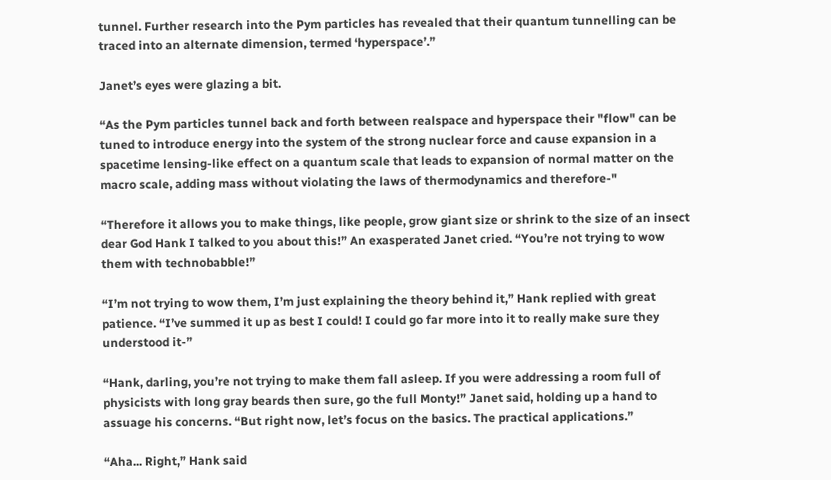tunnel. Further research into the Pym particles has revealed that their quantum tunnelling can be traced into an alternate dimension, termed ‘hyperspace’.”

Janet’s eyes were glazing a bit.

“As the Pym particles tunnel back and forth between realspace and hyperspace their "flow" can be tuned to introduce energy into the system of the strong nuclear force and cause expansion in a spacetime lensing-like effect on a quantum scale that leads to expansion of normal matter on the macro scale, adding mass without violating the laws of thermodynamics and therefore-"

“Therefore it allows you to make things, like people, grow giant size or shrink to the size of an insect dear God Hank I talked to you about this!” An exasperated Janet cried. “You’re not trying to wow them with technobabble!”

“I’m not trying to wow them, I’m just explaining the theory behind it,” Hank replied with great patience. “I’ve summed it up as best I could! I could go far more into it to really make sure they understood it-”

“Hank, darling, you’re not trying to make them fall asleep. If you were addressing a room full of physicists with long gray beards then sure, go the full Monty!” Janet said, holding up a hand to assuage his concerns. “But right now, let’s focus on the basics. The practical applications.”

“Aha... Right,” Hank said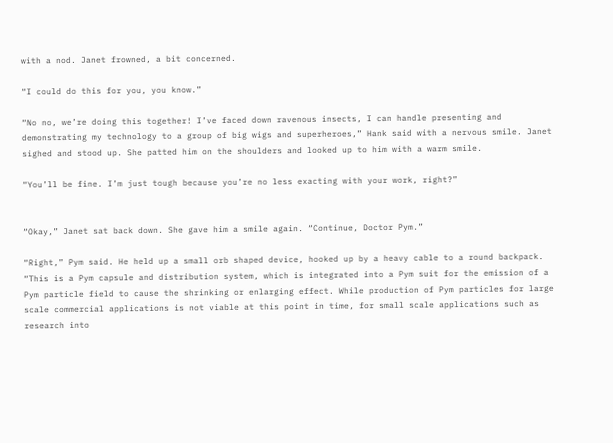with a nod. Janet frowned, a bit concerned.

“I could do this for you, you know.”

“No no, we’re doing this together! I’ve faced down ravenous insects, I can handle presenting and demonstrating my technology to a group of big wigs and superheroes,” Hank said with a nervous smile. Janet sighed and stood up. She patted him on the shoulders and looked up to him with a warm smile.

“You’ll be fine. I’m just tough because you’re no less exacting with your work, right?”


“Okay,” Janet sat back down. She gave him a smile again. “Continue, Doctor Pym.”

“Right,” Pym said. He held up a small orb shaped device, hooked up by a heavy cable to a round backpack. “This is a Pym capsule and distribution system, which is integrated into a Pym suit for the emission of a Pym particle field to cause the shrinking or enlarging effect. While production of Pym particles for large scale commercial applications is not viable at this point in time, for small scale applications such as research into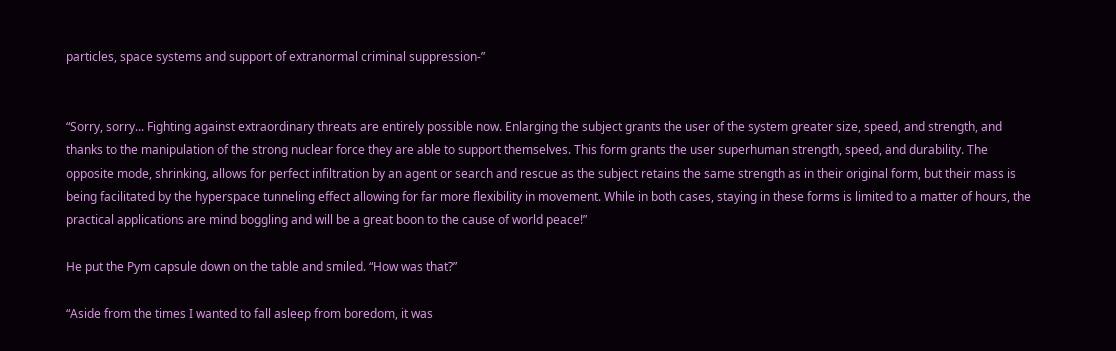particles, space systems and support of extranormal criminal suppression-”


“Sorry, sorry... Fighting against extraordinary threats are entirely possible now. Enlarging the subject grants the user of the system greater size, speed, and strength, and thanks to the manipulation of the strong nuclear force they are able to support themselves. This form grants the user superhuman strength, speed, and durability. The opposite mode, shrinking, allows for perfect infiltration by an agent or search and rescue as the subject retains the same strength as in their original form, but their mass is being facilitated by the hyperspace tunneling effect allowing for far more flexibility in movement. While in both cases, staying in these forms is limited to a matter of hours, the practical applications are mind boggling and will be a great boon to the cause of world peace!”

He put the Pym capsule down on the table and smiled. “How was that?”

“Aside from the times I wanted to fall asleep from boredom, it was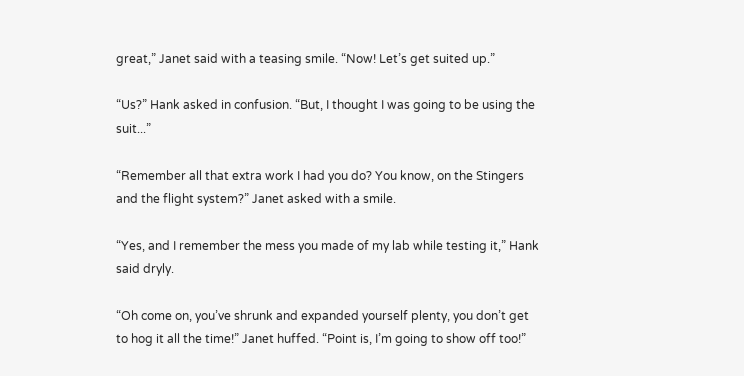great,” Janet said with a teasing smile. “Now! Let’s get suited up.”

“Us?” Hank asked in confusion. “But, I thought I was going to be using the suit...”

“Remember all that extra work I had you do? You know, on the Stingers and the flight system?” Janet asked with a smile.

“Yes, and I remember the mess you made of my lab while testing it,” Hank said dryly.

“Oh come on, you’ve shrunk and expanded yourself plenty, you don’t get to hog it all the time!” Janet huffed. “Point is, I’m going to show off too!”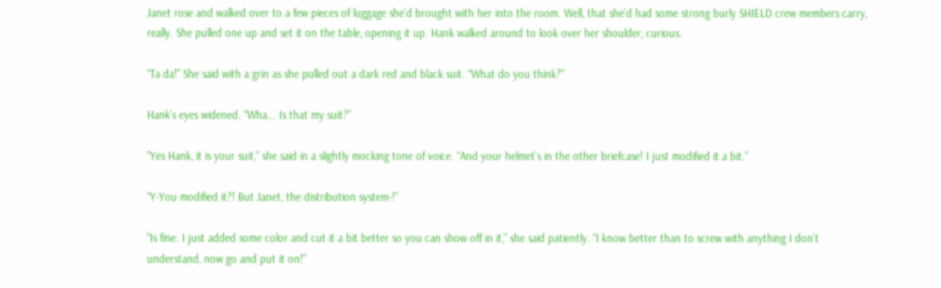Janet rose and walked over to a few pieces of luggage she’d brought with her into the room. Well, that she’d had some strong burly SHIELD crew members carry, really. She pulled one up and set it on the table, opening it up. Hank walked around to look over her shoulder, curious.

“Ta da!” She said with a grin as she pulled out a dark red and black suit. “What do you think?”

Hank’s eyes widened. “Wha... Is that my suit?”

“Yes Hank, it is your suit,” she said in a slightly mocking tone of voice. “And your helmet’s in the other briefcase! I just modified it a bit.”

“Y-You modified it?! But Janet, the distribution system-!”

“Is fine. I just added some color and cut it a bit better so you can show off in it,” she said patiently. “I know better than to screw with anything I don’t understand, now go and put it on!”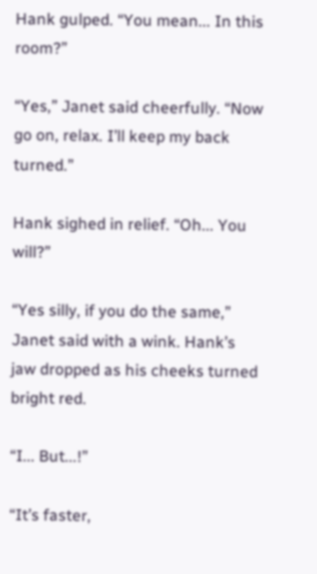Hank gulped. “You mean... In this room?”

“Yes,” Janet said cheerfully. “Now go on, relax. I’ll keep my back turned.”

Hank sighed in relief. “Oh... You will?”

“Yes silly, if you do the same,” Janet said with a wink. Hank’s jaw dropped as his cheeks turned bright red.

“I... But...!”

“It’s faster,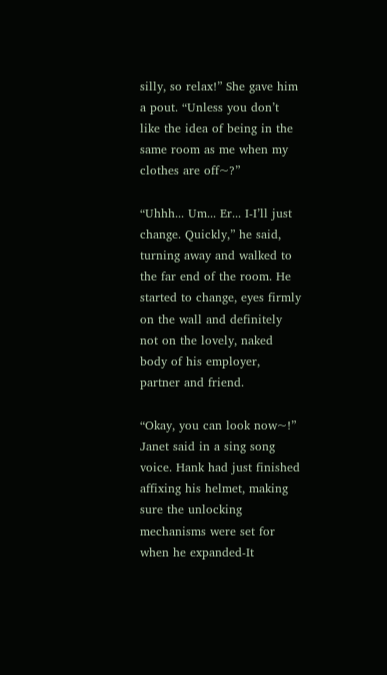silly, so relax!” She gave him a pout. “Unless you don’t like the idea of being in the same room as me when my clothes are off~?”

“Uhhh... Um... Er... I-I’ll just change. Quickly,” he said, turning away and walked to the far end of the room. He started to change, eyes firmly on the wall and definitely not on the lovely, naked body of his employer, partner and friend.

“Okay, you can look now~!” Janet said in a sing song voice. Hank had just finished affixing his helmet, making sure the unlocking mechanisms were set for when he expanded-It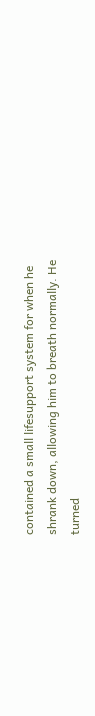contained a small lifesupport system for when he shrank down, allowing him to breath normally. He turned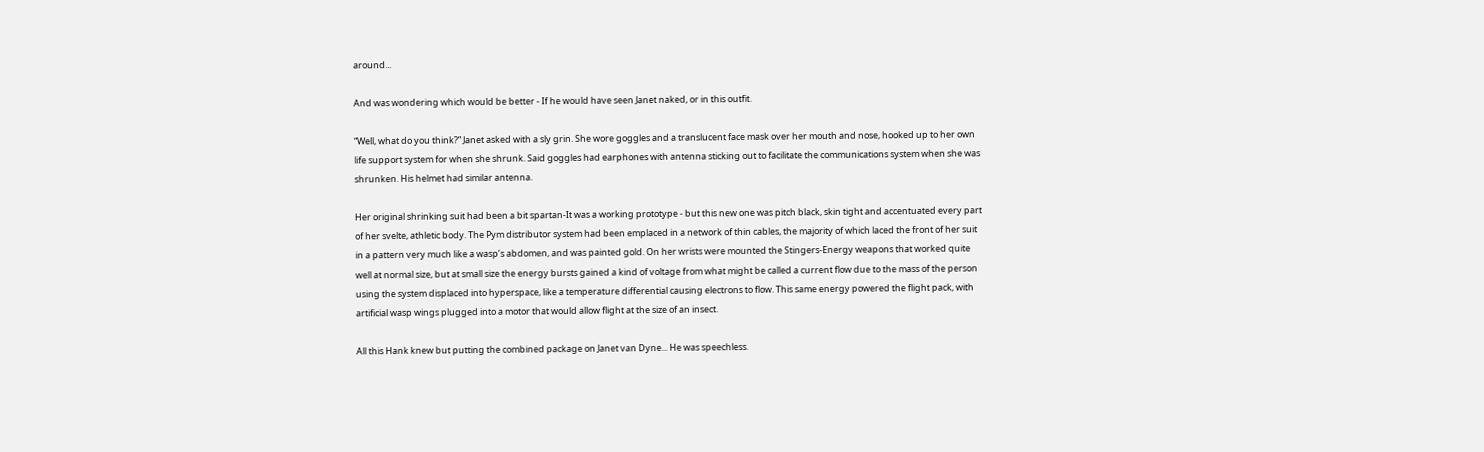around...

And was wondering which would be better - If he would have seen Janet naked, or in this outfit.

“Well, what do you think?” Janet asked with a sly grin. She wore goggles and a translucent face mask over her mouth and nose, hooked up to her own life support system for when she shrunk. Said goggles had earphones with antenna sticking out to facilitate the communications system when she was shrunken. His helmet had similar antenna.

Her original shrinking suit had been a bit spartan-It was a working prototype - but this new one was pitch black, skin tight and accentuated every part of her svelte, athletic body. The Pym distributor system had been emplaced in a network of thin cables, the majority of which laced the front of her suit in a pattern very much like a wasp’s abdomen, and was painted gold. On her wrists were mounted the Stingers-Energy weapons that worked quite well at normal size, but at small size the energy bursts gained a kind of voltage from what might be called a current flow due to the mass of the person using the system displaced into hyperspace, like a temperature differential causing electrons to flow. This same energy powered the flight pack, with artificial wasp wings plugged into a motor that would allow flight at the size of an insect.

All this Hank knew but putting the combined package on Janet van Dyne... He was speechless.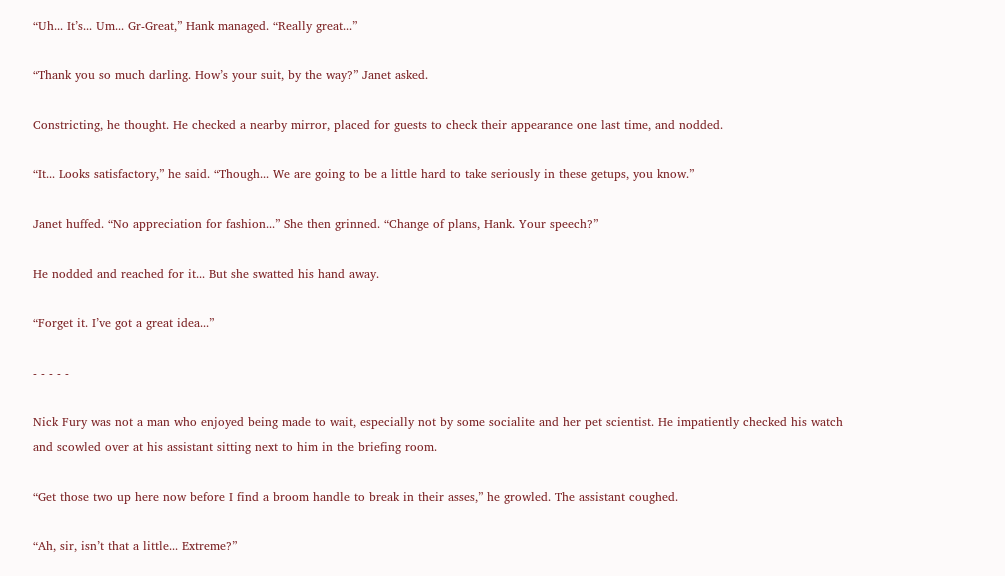“Uh... It’s... Um... Gr-Great,” Hank managed. “Really great...”

“Thank you so much darling. How’s your suit, by the way?” Janet asked.

Constricting, he thought. He checked a nearby mirror, placed for guests to check their appearance one last time, and nodded.

“It... Looks satisfactory,” he said. “Though... We are going to be a little hard to take seriously in these getups, you know.”

Janet huffed. “No appreciation for fashion...” She then grinned. “Change of plans, Hank. Your speech?”

He nodded and reached for it... But she swatted his hand away.

“Forget it. I’ve got a great idea...”

- - - - -

Nick Fury was not a man who enjoyed being made to wait, especially not by some socialite and her pet scientist. He impatiently checked his watch and scowled over at his assistant sitting next to him in the briefing room.

“Get those two up here now before I find a broom handle to break in their asses,” he growled. The assistant coughed.

“Ah, sir, isn’t that a little... Extreme?”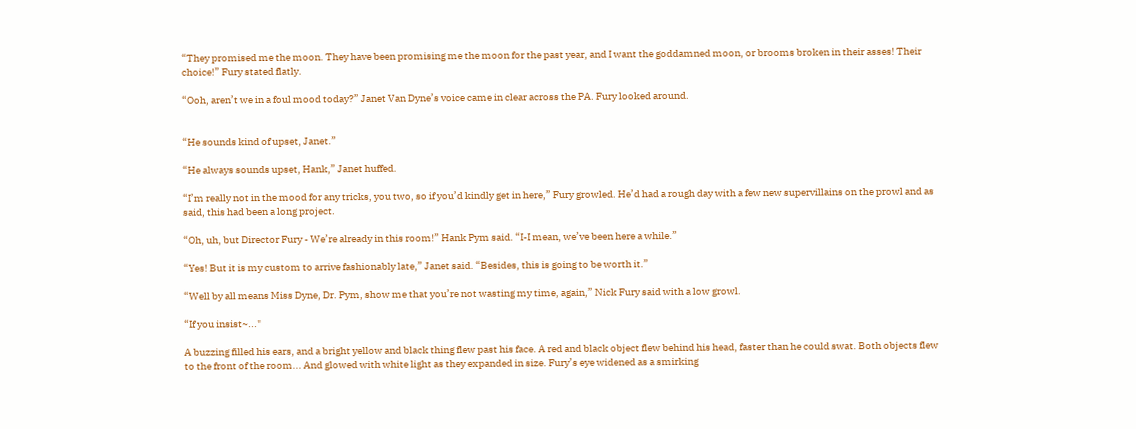“They promised me the moon. They have been promising me the moon for the past year, and I want the goddamned moon, or brooms broken in their asses! Their choice!” Fury stated flatly.

“Ooh, aren’t we in a foul mood today?” Janet Van Dyne’s voice came in clear across the PA. Fury looked around.


“He sounds kind of upset, Janet.”

“He always sounds upset, Hank,” Janet huffed.

“I’m really not in the mood for any tricks, you two, so if you’d kindly get in here,” Fury growled. He’d had a rough day with a few new supervillains on the prowl and as said, this had been a long project.

“Oh, uh, but Director Fury - We’re already in this room!” Hank Pym said. “I-I mean, we’ve been here a while.”

“Yes! But it is my custom to arrive fashionably late,” Janet said. “Besides, this is going to be worth it.”

“Well by all means Miss Dyne, Dr. Pym, show me that you’re not wasting my time, again,” Nick Fury said with a low growl.

“If you insist~..."

A buzzing filled his ears, and a bright yellow and black thing flew past his face. A red and black object flew behind his head, faster than he could swat. Both objects flew to the front of the room... And glowed with white light as they expanded in size. Fury’s eye widened as a smirking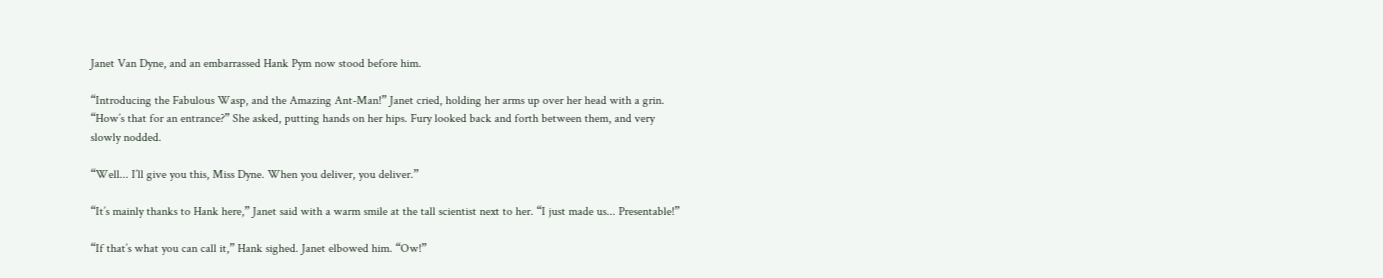Janet Van Dyne, and an embarrassed Hank Pym now stood before him.

“Introducing the Fabulous Wasp, and the Amazing Ant-Man!” Janet cried, holding her arms up over her head with a grin. “How’s that for an entrance?” She asked, putting hands on her hips. Fury looked back and forth between them, and very slowly nodded.

“Well... I’ll give you this, Miss Dyne. When you deliver, you deliver.”

“It’s mainly thanks to Hank here,” Janet said with a warm smile at the tall scientist next to her. “I just made us... Presentable!”

“If that’s what you can call it,” Hank sighed. Janet elbowed him. “Ow!”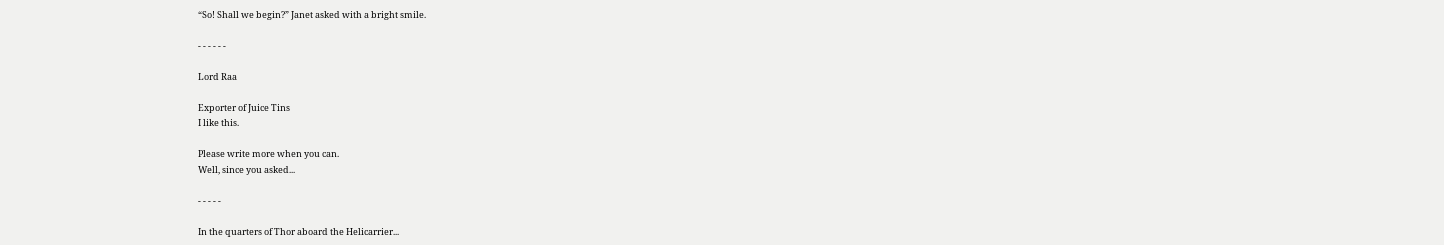“So! Shall we begin?” Janet asked with a bright smile.

- - - - - -

Lord Raa

Exporter of Juice Tins
I like this.

Please write more when you can.
Well, since you asked...

- - - - -

In the quarters of Thor aboard the Helicarrier...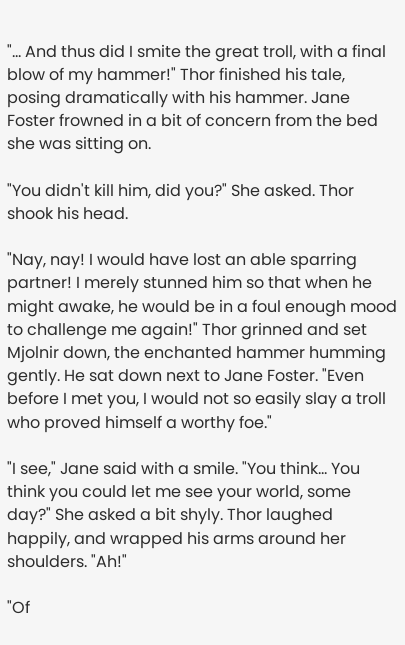"... And thus did I smite the great troll, with a final blow of my hammer!" Thor finished his tale, posing dramatically with his hammer. Jane Foster frowned in a bit of concern from the bed she was sitting on.

"You didn't kill him, did you?" She asked. Thor shook his head.

"Nay, nay! I would have lost an able sparring partner! I merely stunned him so that when he might awake, he would be in a foul enough mood to challenge me again!" Thor grinned and set Mjolnir down, the enchanted hammer humming gently. He sat down next to Jane Foster. "Even before I met you, I would not so easily slay a troll who proved himself a worthy foe."

"I see," Jane said with a smile. "You think... You think you could let me see your world, some day?" She asked a bit shyly. Thor laughed happily, and wrapped his arms around her shoulders. "Ah!"

"Of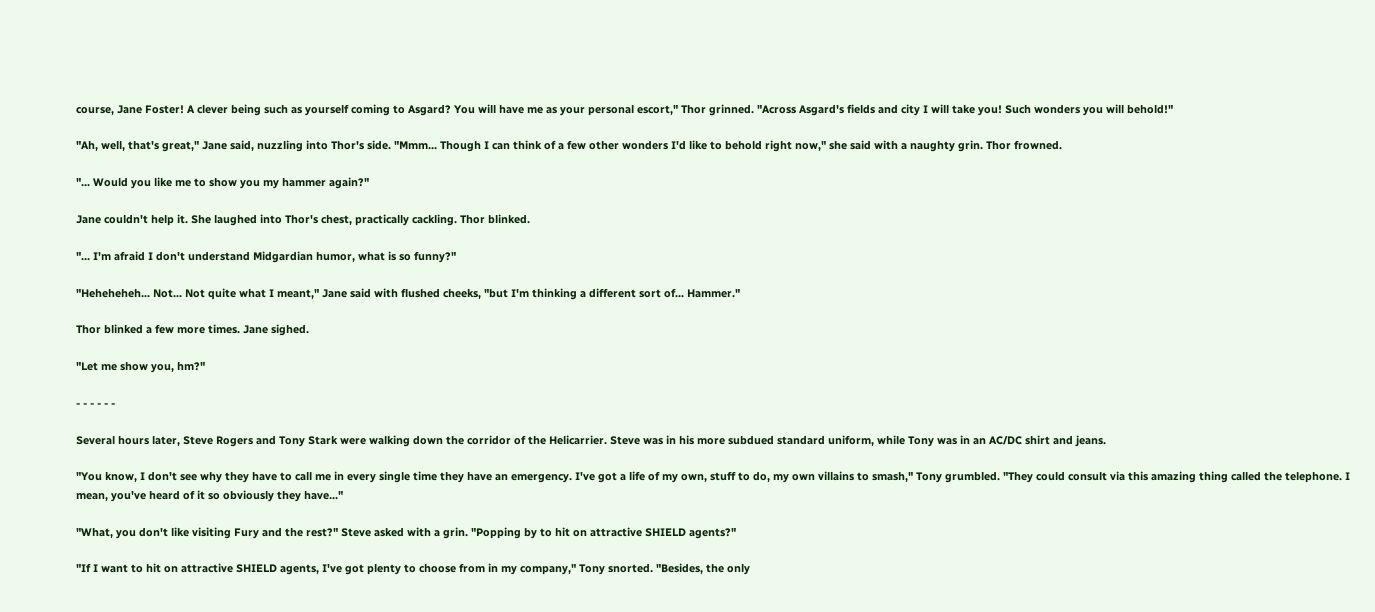course, Jane Foster! A clever being such as yourself coming to Asgard? You will have me as your personal escort," Thor grinned. "Across Asgard's fields and city I will take you! Such wonders you will behold!"

"Ah, well, that's great," Jane said, nuzzling into Thor's side. "Mmm... Though I can think of a few other wonders I'd like to behold right now," she said with a naughty grin. Thor frowned.

"... Would you like me to show you my hammer again?"

Jane couldn't help it. She laughed into Thor's chest, practically cackling. Thor blinked.

"... I'm afraid I don't understand Midgardian humor, what is so funny?"

"Heheheheh... Not... Not quite what I meant," Jane said with flushed cheeks, "but I'm thinking a different sort of... Hammer."

Thor blinked a few more times. Jane sighed.

"Let me show you, hm?"

- - - - - -

Several hours later, Steve Rogers and Tony Stark were walking down the corridor of the Helicarrier. Steve was in his more subdued standard uniform, while Tony was in an AC/DC shirt and jeans.

"You know, I don't see why they have to call me in every single time they have an emergency. I've got a life of my own, stuff to do, my own villains to smash," Tony grumbled. "They could consult via this amazing thing called the telephone. I mean, you've heard of it so obviously they have..."

"What, you don't like visiting Fury and the rest?" Steve asked with a grin. "Popping by to hit on attractive SHIELD agents?"

"If I want to hit on attractive SHIELD agents, I've got plenty to choose from in my company," Tony snorted. "Besides, the only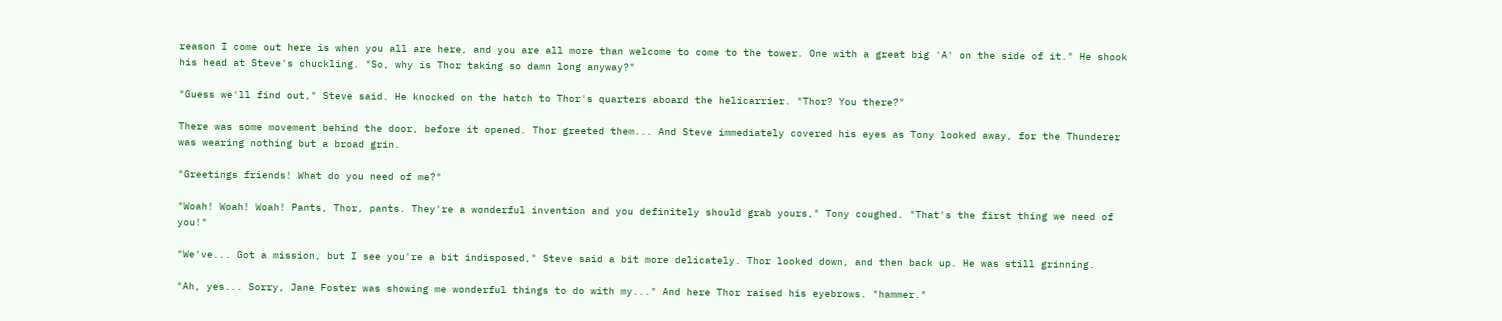reason I come out here is when you all are here, and you are all more than welcome to come to the tower. One with a great big 'A' on the side of it." He shook his head at Steve's chuckling. "So, why is Thor taking so damn long anyway?"

"Guess we'll find out," Steve said. He knocked on the hatch to Thor's quarters aboard the helicarrier. "Thor? You there?"

There was some movement behind the door, before it opened. Thor greeted them... And Steve immediately covered his eyes as Tony looked away, for the Thunderer was wearing nothing but a broad grin.

"Greetings friends! What do you need of me?"

"Woah! Woah! Woah! Pants, Thor, pants. They're a wonderful invention and you definitely should grab yours," Tony coughed. "That's the first thing we need of you!"

"We've... Got a mission, but I see you're a bit indisposed," Steve said a bit more delicately. Thor looked down, and then back up. He was still grinning.

"Ah, yes... Sorry, Jane Foster was showing me wonderful things to do with my..." And here Thor raised his eyebrows. "hammer."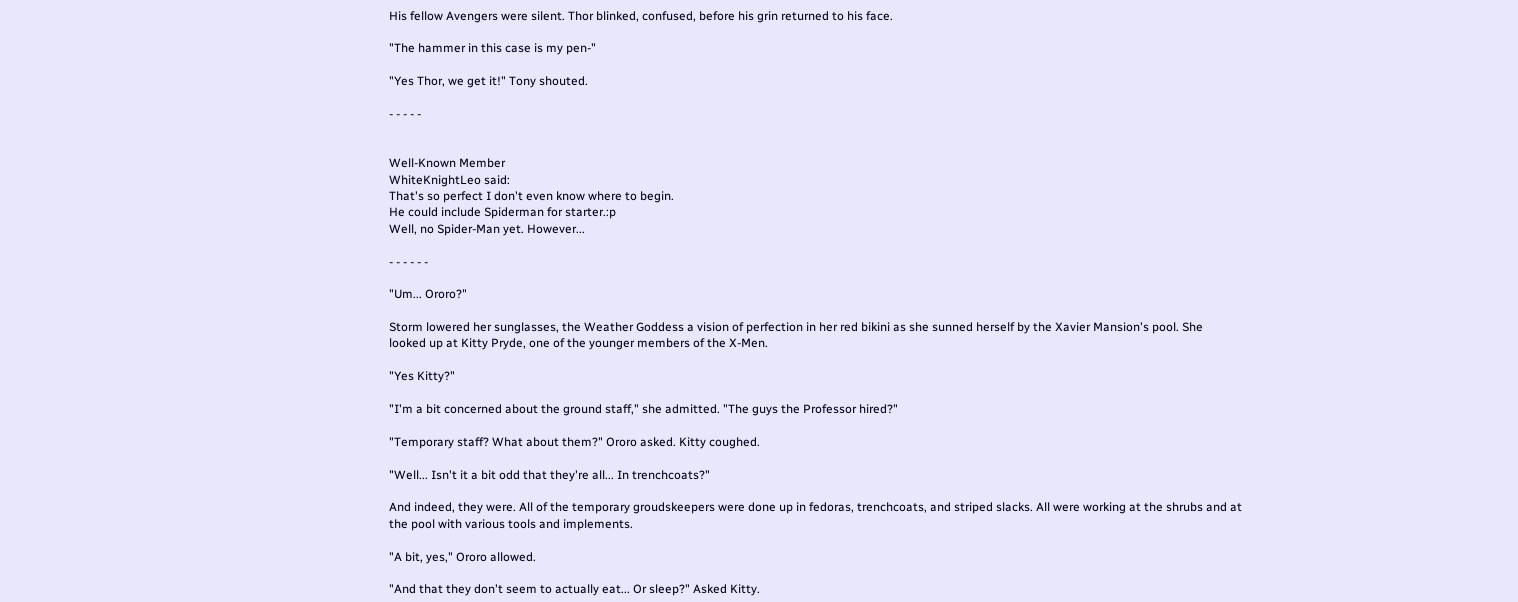His fellow Avengers were silent. Thor blinked, confused, before his grin returned to his face.

"The hammer in this case is my pen-"

"Yes Thor, we get it!" Tony shouted.

- - - - -


Well-Known Member
WhiteKnightLeo said:
That's so perfect I don't even know where to begin.
He could include Spiderman for starter.:p
Well, no Spider-Man yet. However...

- - - - - -

"Um... Ororo?"

Storm lowered her sunglasses, the Weather Goddess a vision of perfection in her red bikini as she sunned herself by the Xavier Mansion's pool. She looked up at Kitty Pryde, one of the younger members of the X-Men.

"Yes Kitty?"

"I'm a bit concerned about the ground staff," she admitted. "The guys the Professor hired?"

"Temporary staff? What about them?" Ororo asked. Kitty coughed.

"Well... Isn't it a bit odd that they're all... In trenchcoats?"

And indeed, they were. All of the temporary groudskeepers were done up in fedoras, trenchcoats, and striped slacks. All were working at the shrubs and at the pool with various tools and implements.

"A bit, yes," Ororo allowed.

"And that they don't seem to actually eat... Or sleep?" Asked Kitty.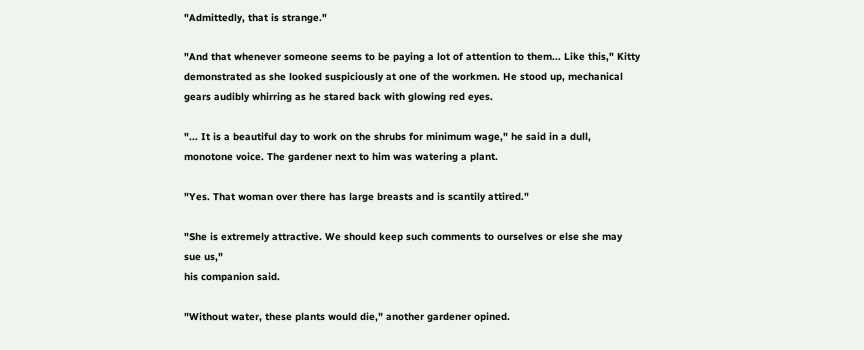"Admittedly, that is strange."

"And that whenever someone seems to be paying a lot of attention to them... Like this," Kitty demonstrated as she looked suspiciously at one of the workmen. He stood up, mechanical gears audibly whirring as he stared back with glowing red eyes.

"... It is a beautiful day to work on the shrubs for minimum wage," he said in a dull, monotone voice. The gardener next to him was watering a plant.

"Yes. That woman over there has large breasts and is scantily attired."

"She is extremely attractive. We should keep such comments to ourselves or else she may sue us,"
his companion said.

"Without water, these plants would die," another gardener opined.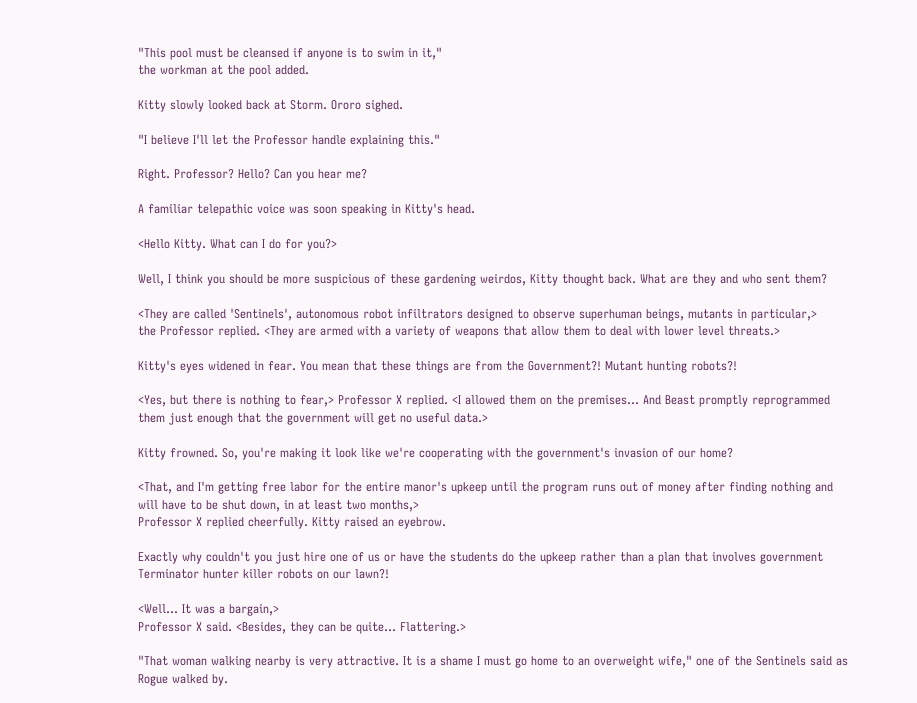"This pool must be cleansed if anyone is to swim in it,"
the workman at the pool added.

Kitty slowly looked back at Storm. Ororo sighed.

"I believe I'll let the Professor handle explaining this."

Right. Professor? Hello? Can you hear me?

A familiar telepathic voice was soon speaking in Kitty's head.

<Hello Kitty. What can I do for you?>

Well, I think you should be more suspicious of these gardening weirdos, Kitty thought back. What are they and who sent them?

<They are called 'Sentinels', autonomous robot infiltrators designed to observe superhuman beings, mutants in particular,>
the Professor replied. <They are armed with a variety of weapons that allow them to deal with lower level threats.>

Kitty's eyes widened in fear. You mean that these things are from the Government?! Mutant hunting robots?!

<Yes, but there is nothing to fear,> Professor X replied. <I allowed them on the premises... And Beast promptly reprogrammed them just enough that the government will get no useful data.>

Kitty frowned. So, you're making it look like we're cooperating with the government's invasion of our home?

<That, and I'm getting free labor for the entire manor's upkeep until the program runs out of money after finding nothing and will have to be shut down, in at least two months,>
Professor X replied cheerfully. Kitty raised an eyebrow.

Exactly why couldn't you just hire one of us or have the students do the upkeep rather than a plan that involves government Terminator hunter killer robots on our lawn?!

<Well... It was a bargain,>
Professor X said. <Besides, they can be quite... Flattering.>

"That woman walking nearby is very attractive. It is a shame I must go home to an overweight wife," one of the Sentinels said as Rogue walked by.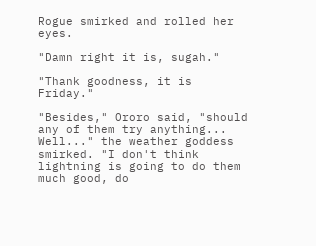Rogue smirked and rolled her eyes.

"Damn right it is, sugah."

"Thank goodness, it is Friday."

"Besides," Ororo said, "should any of them try anything... Well..." the weather goddess smirked. "I don't think lightning is going to do them much good, do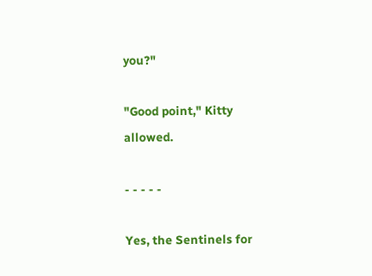you?"

"Good point," Kitty allowed.

- - - - -

Yes, the Sentinels for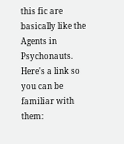this fic are basically like the Agents in Psychonauts. Here's a link so you can be familiar with them: